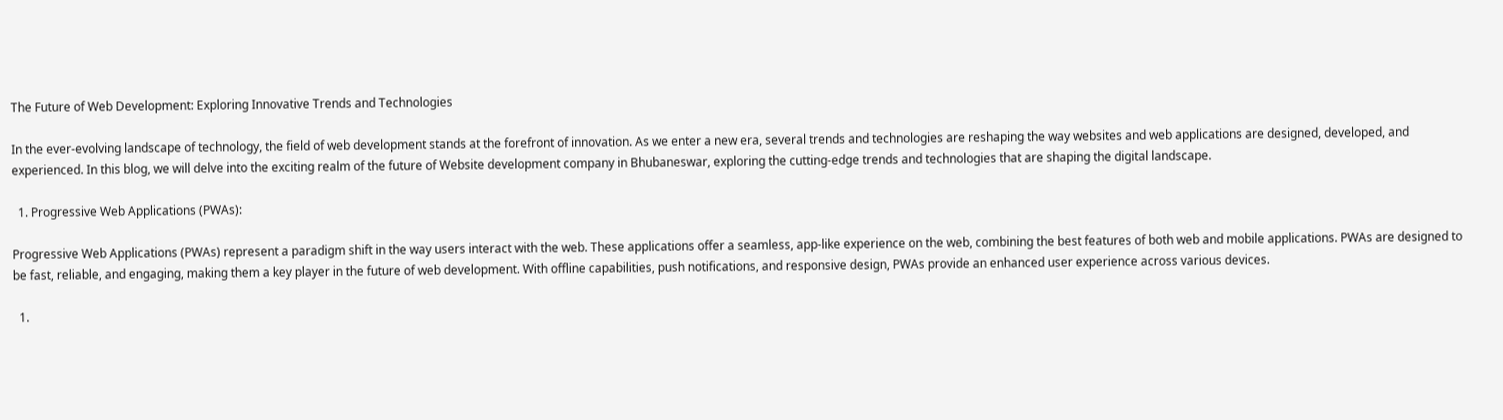The Future of Web Development: Exploring Innovative Trends and Technologies

In the ever-evolving landscape of technology, the field of web development stands at the forefront of innovation. As we enter a new era, several trends and technologies are reshaping the way websites and web applications are designed, developed, and experienced. In this blog, we will delve into the exciting realm of the future of Website development company in Bhubaneswar, exploring the cutting-edge trends and technologies that are shaping the digital landscape.

  1. Progressive Web Applications (PWAs):

Progressive Web Applications (PWAs) represent a paradigm shift in the way users interact with the web. These applications offer a seamless, app-like experience on the web, combining the best features of both web and mobile applications. PWAs are designed to be fast, reliable, and engaging, making them a key player in the future of web development. With offline capabilities, push notifications, and responsive design, PWAs provide an enhanced user experience across various devices.

  1.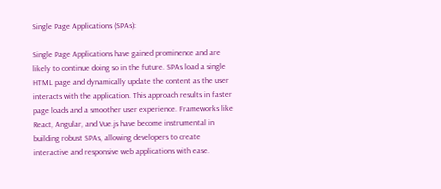Single Page Applications (SPAs):

Single Page Applications have gained prominence and are likely to continue doing so in the future. SPAs load a single HTML page and dynamically update the content as the user interacts with the application. This approach results in faster page loads and a smoother user experience. Frameworks like React, Angular, and Vue.js have become instrumental in building robust SPAs, allowing developers to create interactive and responsive web applications with ease.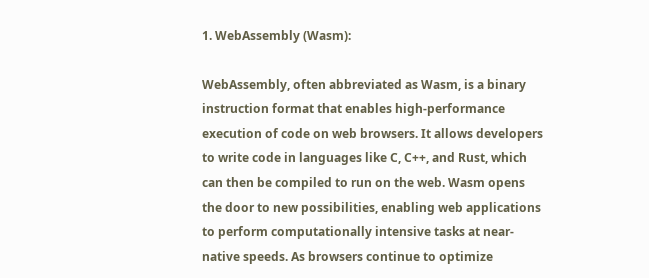1. WebAssembly (Wasm):

WebAssembly, often abbreviated as Wasm, is a binary instruction format that enables high-performance execution of code on web browsers. It allows developers to write code in languages like C, C++, and Rust, which can then be compiled to run on the web. Wasm opens the door to new possibilities, enabling web applications to perform computationally intensive tasks at near-native speeds. As browsers continue to optimize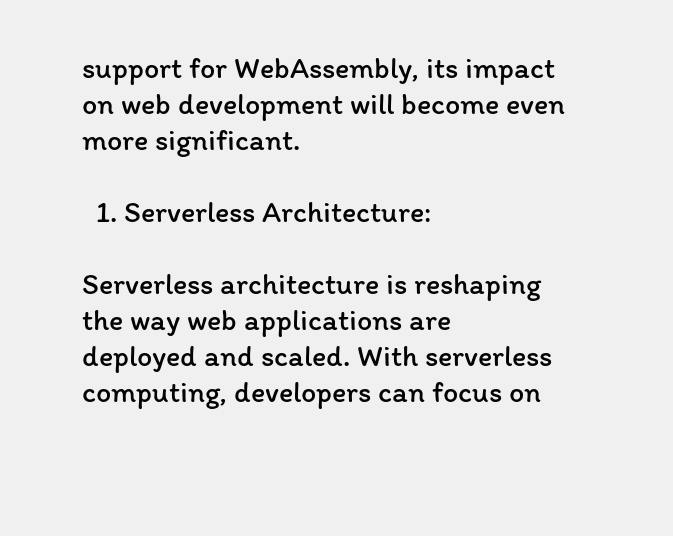support for WebAssembly, its impact on web development will become even more significant.

  1. Serverless Architecture:

Serverless architecture is reshaping the way web applications are deployed and scaled. With serverless computing, developers can focus on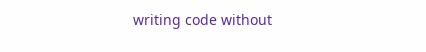writing code without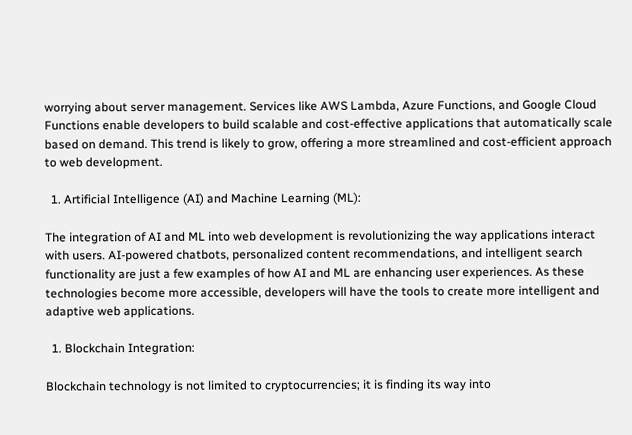worrying about server management. Services like AWS Lambda, Azure Functions, and Google Cloud Functions enable developers to build scalable and cost-effective applications that automatically scale based on demand. This trend is likely to grow, offering a more streamlined and cost-efficient approach to web development.

  1. Artificial Intelligence (AI) and Machine Learning (ML):

The integration of AI and ML into web development is revolutionizing the way applications interact with users. AI-powered chatbots, personalized content recommendations, and intelligent search functionality are just a few examples of how AI and ML are enhancing user experiences. As these technologies become more accessible, developers will have the tools to create more intelligent and adaptive web applications.

  1. Blockchain Integration:

Blockchain technology is not limited to cryptocurrencies; it is finding its way into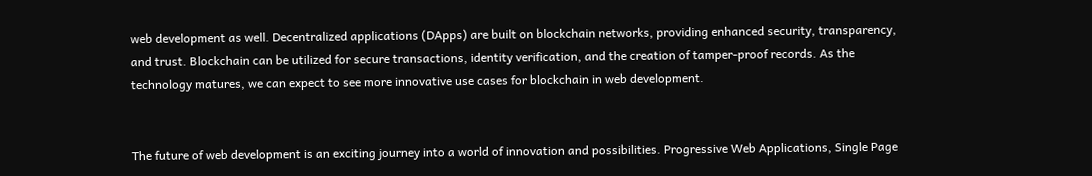web development as well. Decentralized applications (DApps) are built on blockchain networks, providing enhanced security, transparency, and trust. Blockchain can be utilized for secure transactions, identity verification, and the creation of tamper-proof records. As the technology matures, we can expect to see more innovative use cases for blockchain in web development.


The future of web development is an exciting journey into a world of innovation and possibilities. Progressive Web Applications, Single Page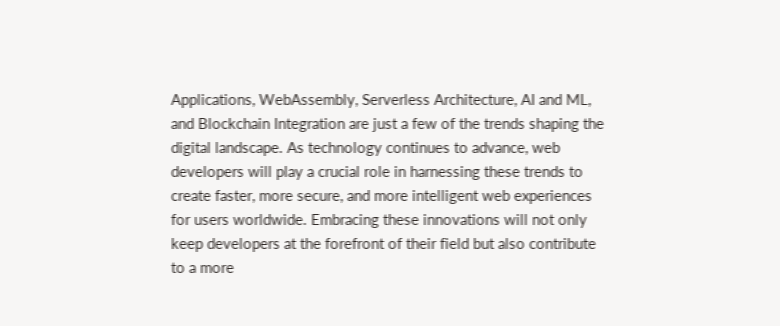Applications, WebAssembly, Serverless Architecture, AI and ML, and Blockchain Integration are just a few of the trends shaping the digital landscape. As technology continues to advance, web developers will play a crucial role in harnessing these trends to create faster, more secure, and more intelligent web experiences for users worldwide. Embracing these innovations will not only keep developers at the forefront of their field but also contribute to a more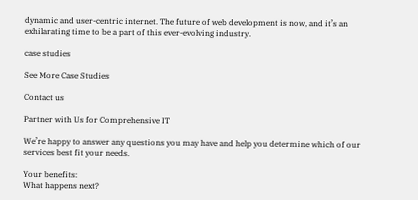dynamic and user-centric internet. The future of web development is now, and it’s an exhilarating time to be a part of this ever-evolving industry.

case studies

See More Case Studies

Contact us

Partner with Us for Comprehensive IT

We’re happy to answer any questions you may have and help you determine which of our services best fit your needs.

Your benefits:
What happens next?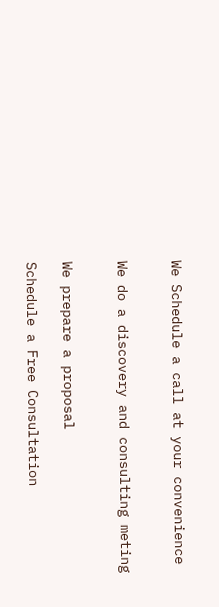We Schedule a call at your convenience


We do a discovery and consulting meting


We prepare a proposal

Schedule a Free Consultation